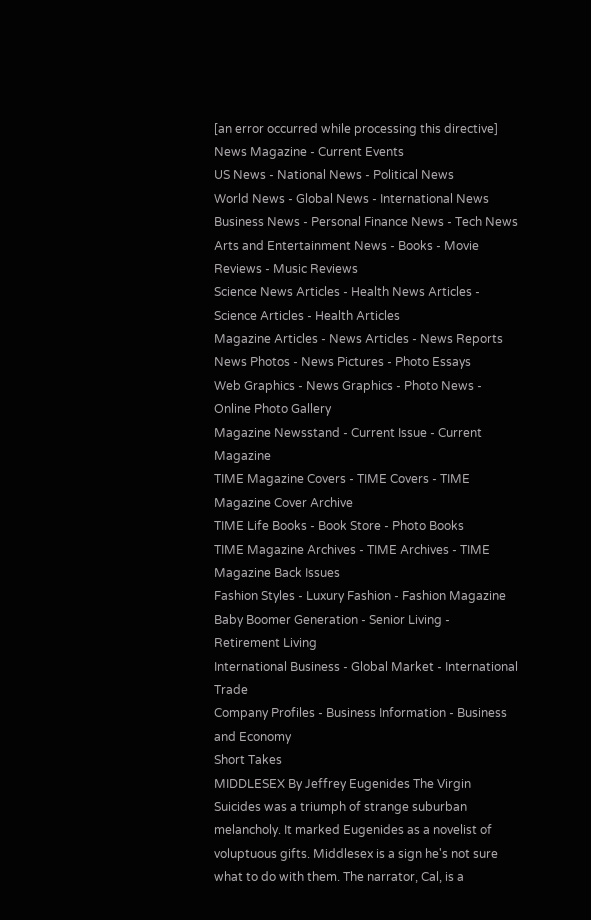[an error occurred while processing this directive]
News Magazine - Current Events
US News - National News - Political News
World News - Global News - International News
Business News - Personal Finance News - Tech News
Arts and Entertainment News - Books - Movie Reviews - Music Reviews
Science News Articles - Health News Articles - Science Articles - Health Articles
Magazine Articles - News Articles - News Reports
News Photos - News Pictures - Photo Essays
Web Graphics - News Graphics - Photo News - Online Photo Gallery
Magazine Newsstand - Current Issue - Current Magazine
TIME Magazine Covers - TIME Covers - TIME Magazine Cover Archive
TIME Life Books - Book Store - Photo Books
TIME Magazine Archives - TIME Archives - TIME Magazine Back Issues
Fashion Styles - Luxury Fashion - Fashion Magazine
Baby Boomer Generation - Senior Living - Retirement Living
International Business - Global Market - International Trade
Company Profiles - Business Information - Business and Economy
Short Takes
MIDDLESEX By Jeffrey Eugenides The Virgin Suicides was a triumph of strange suburban melancholy. It marked Eugenides as a novelist of voluptuous gifts. Middlesex is a sign he's not sure what to do with them. The narrator, Cal, is a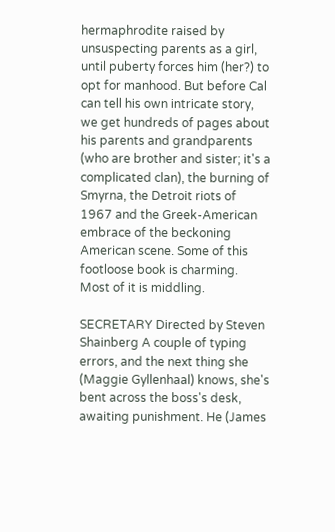hermaphrodite raised by unsuspecting parents as a girl, until puberty forces him (her?) to opt for manhood. But before Cal can tell his own intricate story, we get hundreds of pages about his parents and grandparents (who are brother and sister; it's a complicated clan), the burning of Smyrna, the Detroit riots of 1967 and the Greek-American embrace of the beckoning American scene. Some of this footloose book is charming. Most of it is middling.

SECRETARY Directed by Steven Shainberg A couple of typing errors, and the next thing she (Maggie Gyllenhaal) knows, she's bent across the boss's desk, awaiting punishment. He (James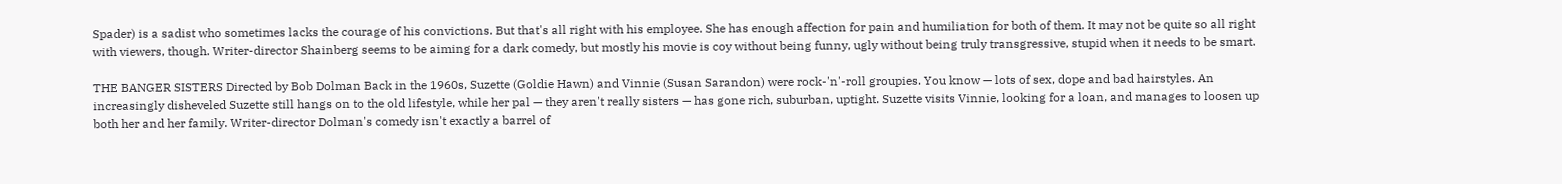Spader) is a sadist who sometimes lacks the courage of his convictions. But that's all right with his employee. She has enough affection for pain and humiliation for both of them. It may not be quite so all right with viewers, though. Writer-director Shainberg seems to be aiming for a dark comedy, but mostly his movie is coy without being funny, ugly without being truly transgressive, stupid when it needs to be smart.

THE BANGER SISTERS Directed by Bob Dolman Back in the 1960s, Suzette (Goldie Hawn) and Vinnie (Susan Sarandon) were rock-'n'-roll groupies. You know — lots of sex, dope and bad hairstyles. An increasingly disheveled Suzette still hangs on to the old lifestyle, while her pal — they aren't really sisters — has gone rich, suburban, uptight. Suzette visits Vinnie, looking for a loan, and manages to loosen up both her and her family. Writer-director Dolman's comedy isn't exactly a barrel of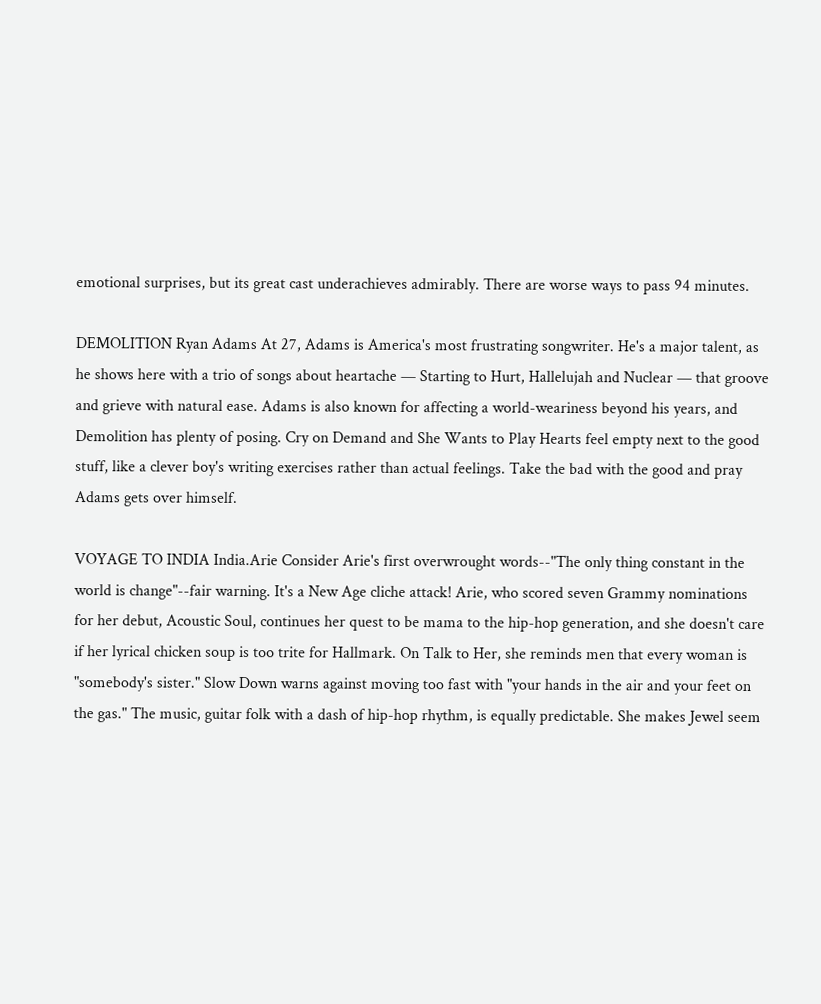emotional surprises, but its great cast underachieves admirably. There are worse ways to pass 94 minutes.

DEMOLITION Ryan Adams At 27, Adams is America's most frustrating songwriter. He's a major talent, as he shows here with a trio of songs about heartache — Starting to Hurt, Hallelujah and Nuclear — that groove and grieve with natural ease. Adams is also known for affecting a world-weariness beyond his years, and Demolition has plenty of posing. Cry on Demand and She Wants to Play Hearts feel empty next to the good stuff, like a clever boy's writing exercises rather than actual feelings. Take the bad with the good and pray Adams gets over himself.

VOYAGE TO INDIA India.Arie Consider Arie's first overwrought words--"The only thing constant in the world is change"--fair warning. It's a New Age cliche attack! Arie, who scored seven Grammy nominations for her debut, Acoustic Soul, continues her quest to be mama to the hip-hop generation, and she doesn't care if her lyrical chicken soup is too trite for Hallmark. On Talk to Her, she reminds men that every woman is "somebody's sister." Slow Down warns against moving too fast with "your hands in the air and your feet on the gas." The music, guitar folk with a dash of hip-hop rhythm, is equally predictable. She makes Jewel seem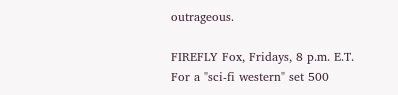outrageous.

FIREFLY Fox, Fridays, 8 p.m. E.T. For a "sci-fi western" set 500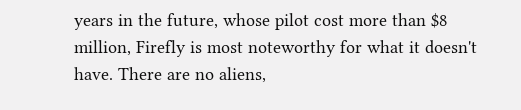years in the future, whose pilot cost more than $8 million, Firefly is most noteworthy for what it doesn't have. There are no aliens,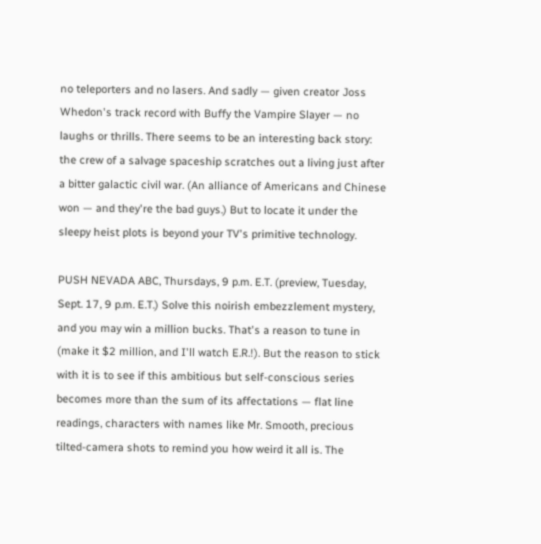no teleporters and no lasers. And sadly — given creator Joss Whedon's track record with Buffy the Vampire Slayer — no laughs or thrills. There seems to be an interesting back story: the crew of a salvage spaceship scratches out a living just after a bitter galactic civil war. (An alliance of Americans and Chinese won — and they're the bad guys.) But to locate it under the sleepy heist plots is beyond your TV's primitive technology.

PUSH NEVADA ABC, Thursdays, 9 p.m. E.T. (preview, Tuesday, Sept. 17, 9 p.m. E.T.) Solve this noirish embezzlement mystery, and you may win a million bucks. That's a reason to tune in (make it $2 million, and I'll watch E.R.!). But the reason to stick with it is to see if this ambitious but self-conscious series becomes more than the sum of its affectations — flat line readings, characters with names like Mr. Smooth, precious tilted-camera shots to remind you how weird it all is. The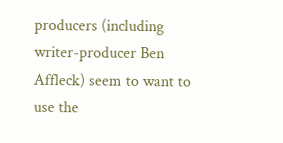producers (including writer-producer Ben Affleck) seem to want to use the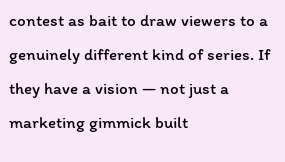contest as bait to draw viewers to a genuinely different kind of series. If they have a vision — not just a marketing gimmick built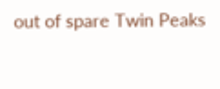out of spare Twin Peaks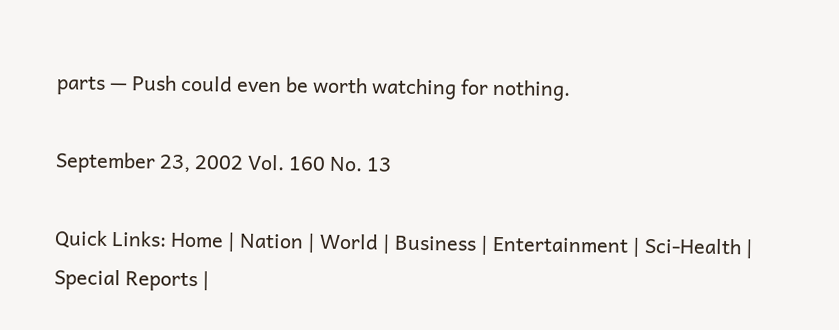parts — Push could even be worth watching for nothing.

September 23, 2002 Vol. 160 No. 13

Quick Links: Home | Nation | World | Business | Entertainment | Sci-Health | Special Reports |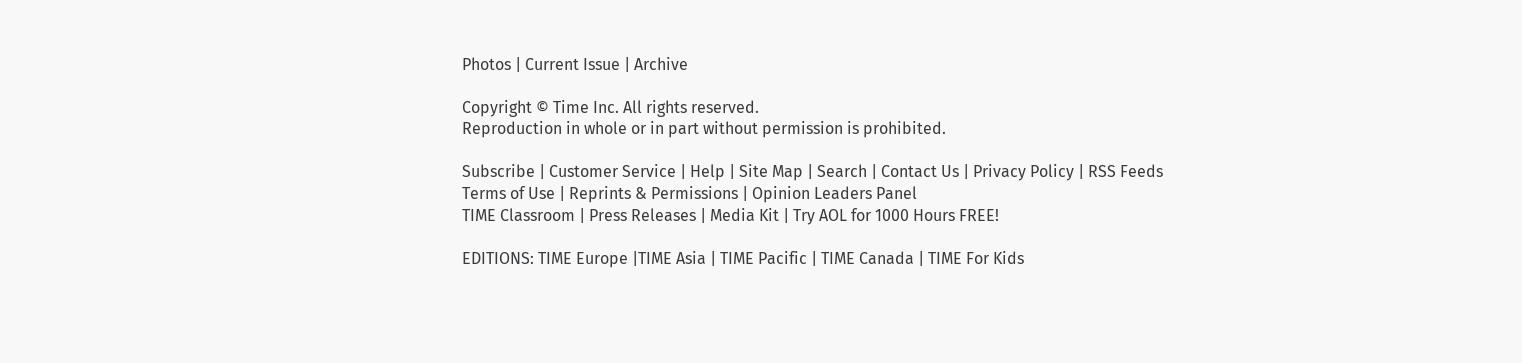Photos | Current Issue | Archive

Copyright © Time Inc. All rights reserved.
Reproduction in whole or in part without permission is prohibited.

Subscribe | Customer Service | Help | Site Map | Search | Contact Us | Privacy Policy | RSS Feeds
Terms of Use | Reprints & Permissions | Opinion Leaders Panel
TIME Classroom | Press Releases | Media Kit | Try AOL for 1000 Hours FREE!

EDITIONS: TIME Europe |TIME Asia | TIME Pacific | TIME Canada | TIME For Kids